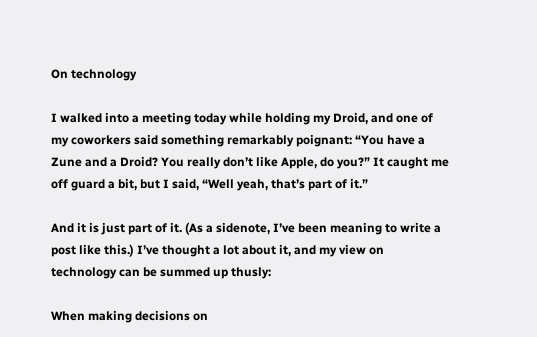On technology

I walked into a meeting today while holding my Droid, and one of my coworkers said something remarkably poignant: “You have a Zune and a Droid? You really don’t like Apple, do you?” It caught me off guard a bit, but I said, “Well yeah, that’s part of it.”

And it is just part of it. (As a sidenote, I’ve been meaning to write a post like this.) I’ve thought a lot about it, and my view on technology can be summed up thusly:

When making decisions on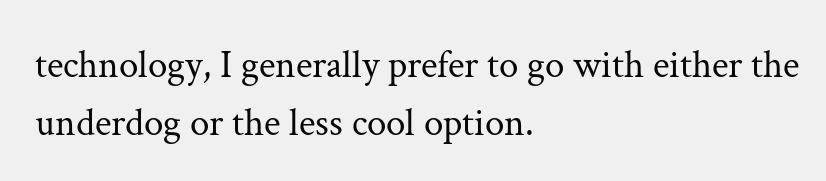technology, I generally prefer to go with either the underdog or the less cool option.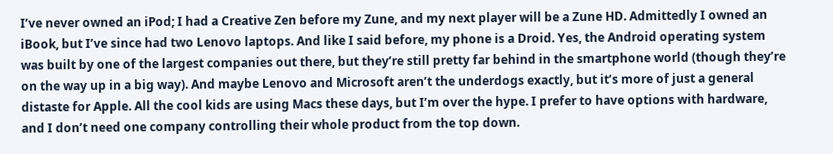I’ve never owned an iPod; I had a Creative Zen before my Zune, and my next player will be a Zune HD. Admittedly I owned an iBook, but I’ve since had two Lenovo laptops. And like I said before, my phone is a Droid. Yes, the Android operating system was built by one of the largest companies out there, but they’re still pretty far behind in the smartphone world (though they’re on the way up in a big way). And maybe Lenovo and Microsoft aren’t the underdogs exactly, but it’s more of just a general distaste for Apple. All the cool kids are using Macs these days, but I’m over the hype. I prefer to have options with hardware, and I don’t need one company controlling their whole product from the top down.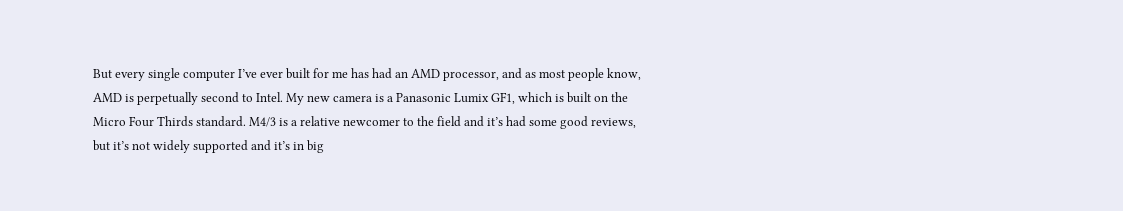But every single computer I’ve ever built for me has had an AMD processor, and as most people know, AMD is perpetually second to Intel. My new camera is a Panasonic Lumix GF1, which is built on the Micro Four Thirds standard. M4/3 is a relative newcomer to the field and it’s had some good reviews, but it’s not widely supported and it’s in big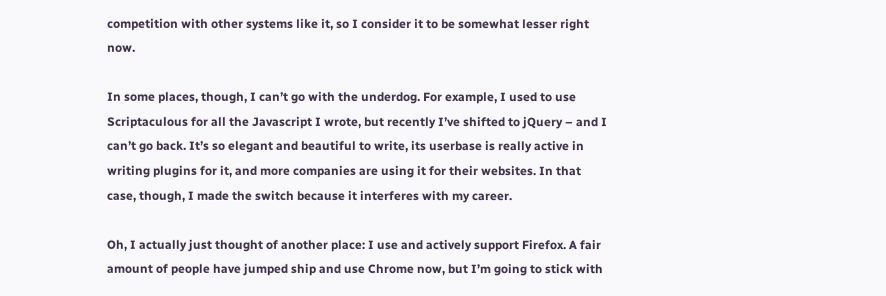competition with other systems like it, so I consider it to be somewhat lesser right now.

In some places, though, I can’t go with the underdog. For example, I used to use Scriptaculous for all the Javascript I wrote, but recently I’ve shifted to jQuery – and I can’t go back. It’s so elegant and beautiful to write, its userbase is really active in writing plugins for it, and more companies are using it for their websites. In that case, though, I made the switch because it interferes with my career.

Oh, I actually just thought of another place: I use and actively support Firefox. A fair amount of people have jumped ship and use Chrome now, but I’m going to stick with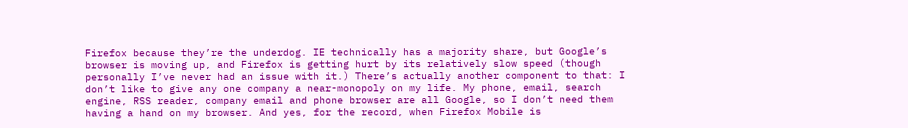Firefox because they’re the underdog. IE technically has a majority share, but Google’s browser is moving up, and Firefox is getting hurt by its relatively slow speed (though personally I’ve never had an issue with it.) There’s actually another component to that: I don’t like to give any one company a near-monopoly on my life. My phone, email, search engine, RSS reader, company email and phone browser are all Google, so I don’t need them having a hand on my browser. And yes, for the record, when Firefox Mobile is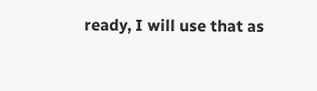ready, I will use that as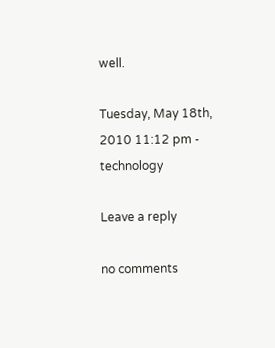well.

Tuesday, May 18th, 2010 11:12 pm - technology

Leave a reply

no comments